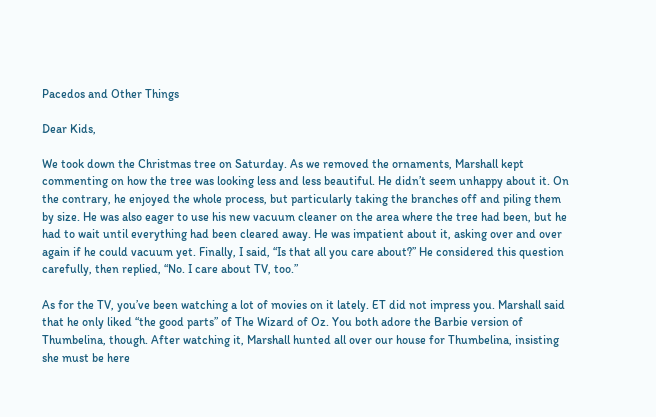Pacedos and Other Things

Dear Kids,

We took down the Christmas tree on Saturday. As we removed the ornaments, Marshall kept commenting on how the tree was looking less and less beautiful. He didn’t seem unhappy about it. On the contrary, he enjoyed the whole process, but particularly taking the branches off and piling them by size. He was also eager to use his new vacuum cleaner on the area where the tree had been, but he had to wait until everything had been cleared away. He was impatient about it, asking over and over again if he could vacuum yet. Finally, I said, “Is that all you care about?” He considered this question carefully, then replied, “No. I care about TV, too.”

As for the TV, you’ve been watching a lot of movies on it lately. ET did not impress you. Marshall said that he only liked “the good parts” of The Wizard of Oz. You both adore the Barbie version of Thumbelina, though. After watching it, Marshall hunted all over our house for Thumbelina, insisting she must be here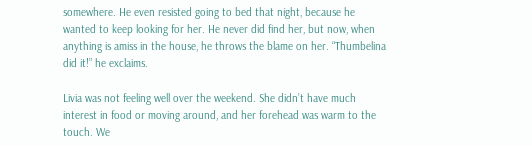somewhere. He even resisted going to bed that night, because he wanted to keep looking for her. He never did find her, but now, when anything is amiss in the house, he throws the blame on her. “Thumbelina did it!” he exclaims.

Livia was not feeling well over the weekend. She didn’t have much interest in food or moving around, and her forehead was warm to the touch. We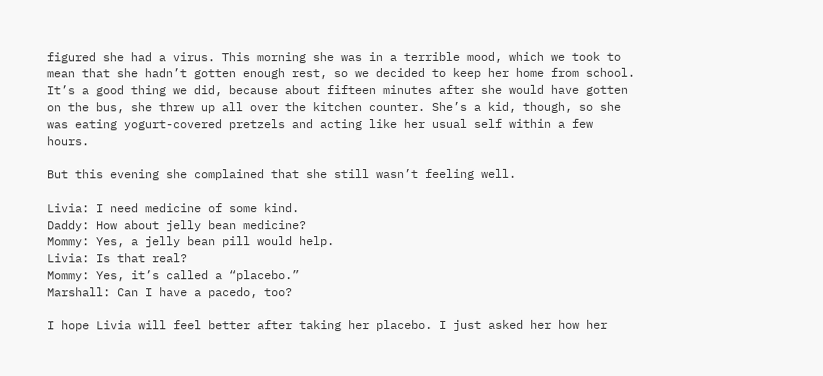figured she had a virus. This morning she was in a terrible mood, which we took to mean that she hadn’t gotten enough rest, so we decided to keep her home from school. It’s a good thing we did, because about fifteen minutes after she would have gotten on the bus, she threw up all over the kitchen counter. She’s a kid, though, so she was eating yogurt-covered pretzels and acting like her usual self within a few hours.

But this evening she complained that she still wasn’t feeling well.

Livia: I need medicine of some kind.
Daddy: How about jelly bean medicine?
Mommy: Yes, a jelly bean pill would help.
Livia: Is that real?
Mommy: Yes, it’s called a “placebo.”
Marshall: Can I have a pacedo, too?

I hope Livia will feel better after taking her placebo. I just asked her how her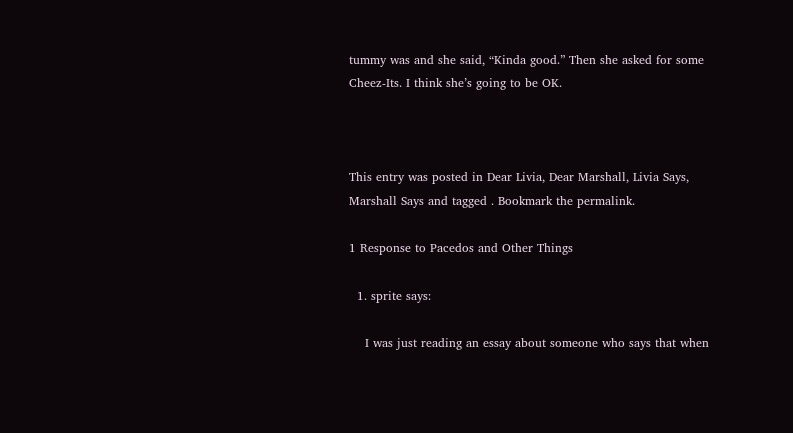tummy was and she said, “Kinda good.” Then she asked for some Cheez-Its. I think she’s going to be OK.



This entry was posted in Dear Livia, Dear Marshall, Livia Says, Marshall Says and tagged . Bookmark the permalink.

1 Response to Pacedos and Other Things

  1. sprite says:

    I was just reading an essay about someone who says that when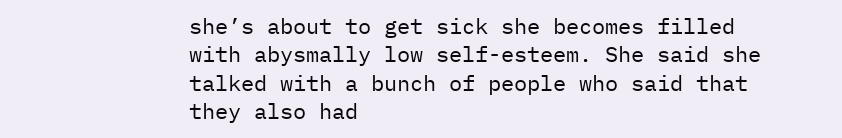she’s about to get sick she becomes filled with abysmally low self-esteem. She said she talked with a bunch of people who said that they also had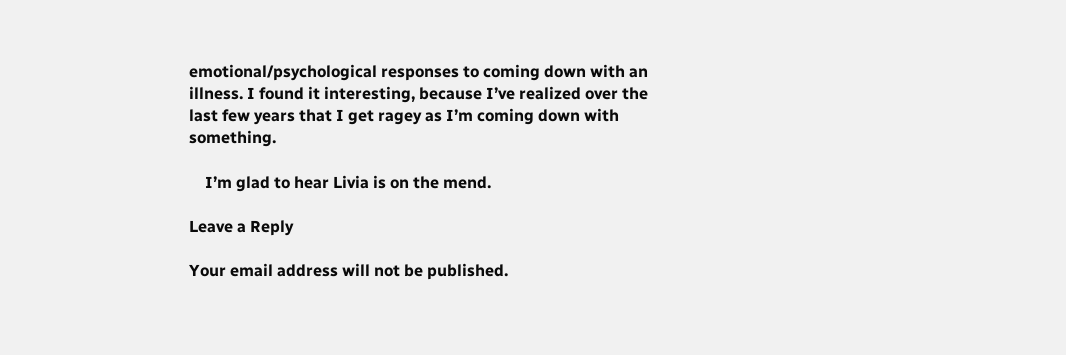emotional/psychological responses to coming down with an illness. I found it interesting, because I’ve realized over the last few years that I get ragey as I’m coming down with something.

    I’m glad to hear Livia is on the mend.

Leave a Reply

Your email address will not be published.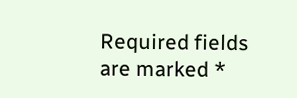Required fields are marked *